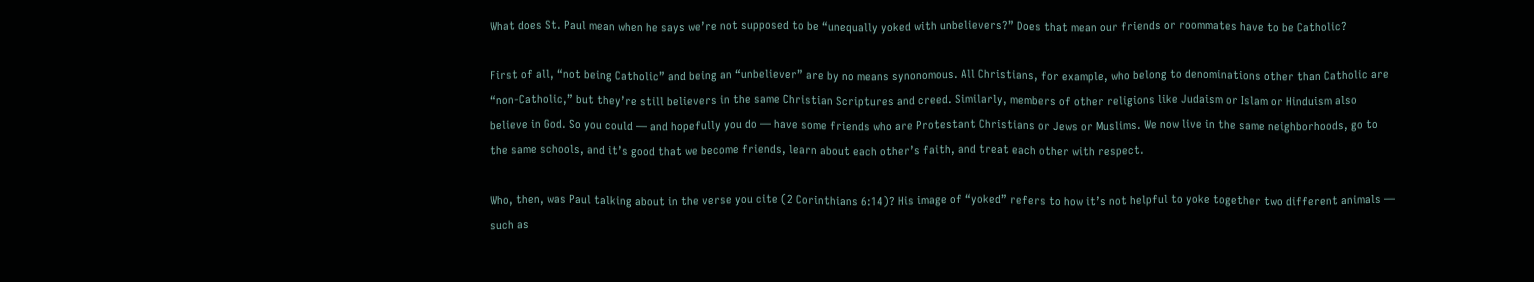What does St. Paul mean when he says we’re not supposed to be “unequally yoked with unbelievers?” Does that mean our friends or roommates have to be Catholic?

First of all, “not being Catholic” and being an “unbeliever” are by no means synonomous. All Christians, for example, who belong to denominations other than Catholic are “non-Catholic,” but they’re still believers in the same Christian Scriptures and creed. Similarly, members of other religions like Judaism or Islam or Hinduism also believe in God. So you could — and hopefully you do — have some friends who are Protestant Christians or Jews or Muslims. We now live in the same neighborhoods, go to the same schools, and it’s good that we become friends, learn about each other’s faith, and treat each other with respect.

Who, then, was Paul talking about in the verse you cite (2 Corinthians 6:14)? His image of “yoked” refers to how it’s not helpful to yoke together two different animals — such as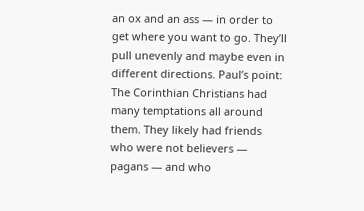an ox and an ass — in order to get where you want to go. They’ll pull unevenly and maybe even in different directions. Paul’s point: The Corinthian Christians had many temptations all around them. They likely had friends who were not believers — pagans — and who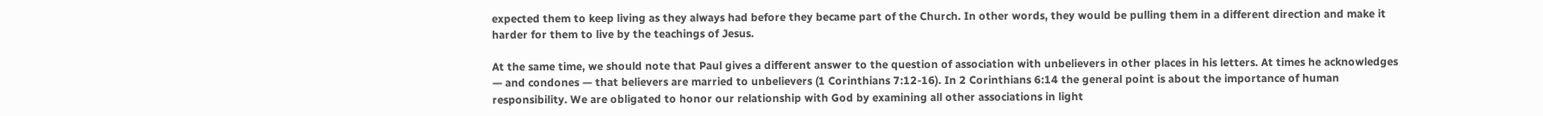expected them to keep living as they always had before they became part of the Church. In other words, they would be pulling them in a different direction and make it harder for them to live by the teachings of Jesus.

At the same time, we should note that Paul gives a different answer to the question of association with unbelievers in other places in his letters. At times he acknowledges — and condones — that believers are married to unbelievers (1 Corinthians 7:12-16). In 2 Corinthians 6:14 the general point is about the importance of human responsibility. We are obligated to honor our relationship with God by examining all other associations in light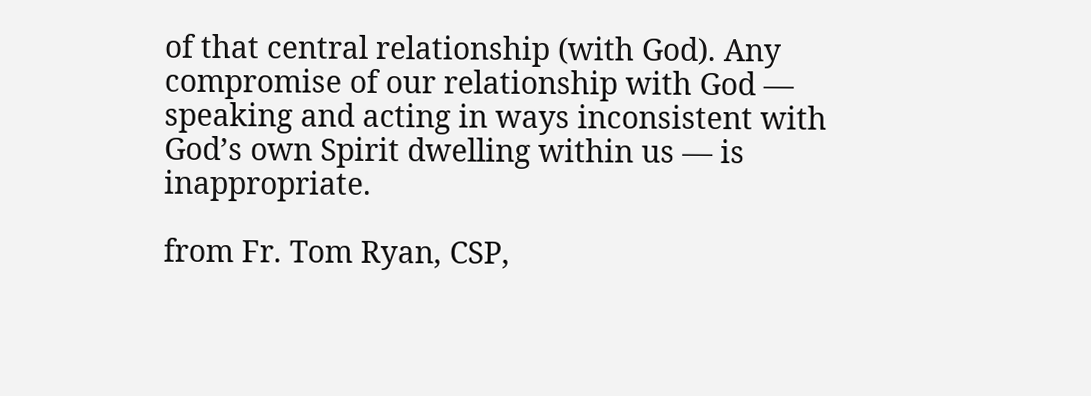of that central relationship (with God). Any compromise of our relationship with God — speaking and acting in ways inconsistent with God’s own Spirit dwelling within us — is inappropriate.

from Fr. Tom Ryan, CSP,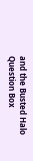and the Busted Halo Question Box